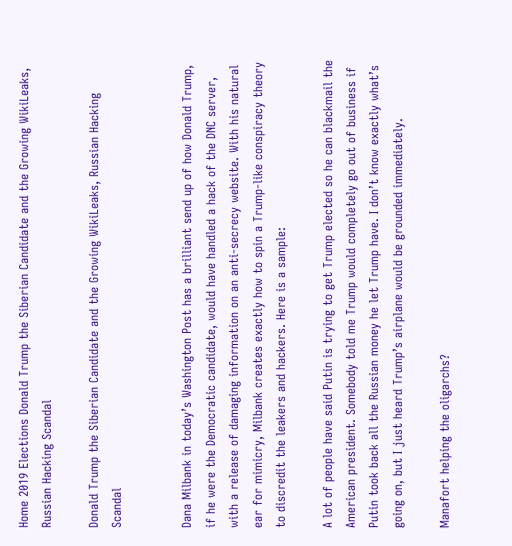Home 2019 Elections Donald Trump the Siberian Candidate and the Growing WikiLeaks, Russian Hacking Scandal

Donald Trump the Siberian Candidate and the Growing WikiLeaks, Russian Hacking Scandal


Dana Milbank in today’s Washington Post has a brilliant send up of how Donald Trump, if he were the Democratic candidate, would have handled a hack of the DNC server, with a release of damaging information on an anti-secrecy website. With his natural ear for mimicry, Milbank creates exactly how to spin a Trump-like conspiracy theory to discredit the leakers and hackers. Here is a sample:

A lot of people have said Putin is trying to get Trump elected so he can blackmail the American president. Somebody told me Trump would completely go out of business if Putin took back all the Russian money he let Trump have. I don’t know exactly what’s going on, but I just heard Trump’s airplane would be grounded immediately.

Manafort helping the oligarchs?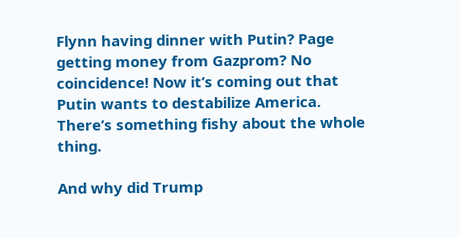Flynn having dinner with Putin? Page getting money from Gazprom? No coincidence! Now it’s coming out that Putin wants to destabilize America. There’s something fishy about the whole thing.

And why did Trump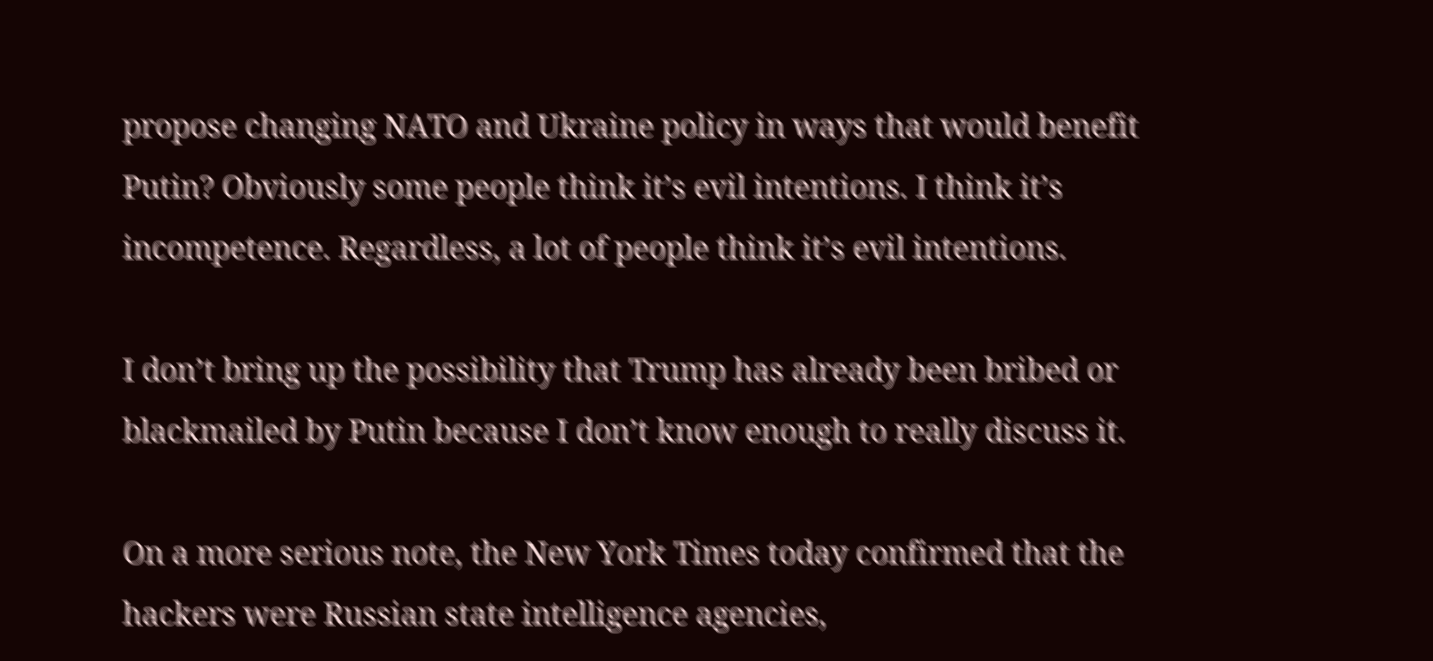propose changing NATO and Ukraine policy in ways that would benefit Putin? Obviously some people think it’s evil intentions. I think it’s incompetence. Regardless, a lot of people think it’s evil intentions.

I don’t bring up the possibility that Trump has already been bribed or blackmailed by Putin because I don’t know enough to really discuss it.

On a more serious note, the New York Times today confirmed that the hackers were Russian state intelligence agencies,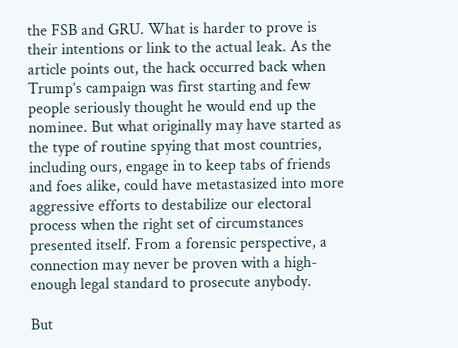the FSB and GRU. What is harder to prove is their intentions or link to the actual leak. As the article points out, the hack occurred back when Trump’s campaign was first starting and few people seriously thought he would end up the nominee. But what originally may have started as the type of routine spying that most countries, including ours, engage in to keep tabs of friends and foes alike, could have metastasized into more aggressive efforts to destabilize our electoral process when the right set of circumstances presented itself. From a forensic perspective, a connection may never be proven with a high-enough legal standard to prosecute anybody.

But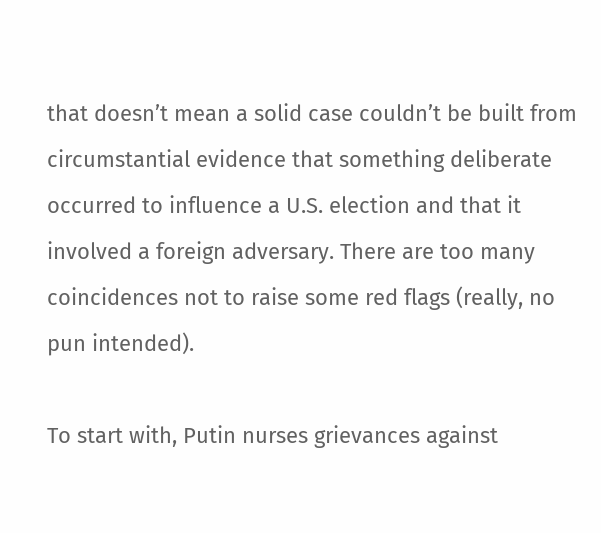that doesn’t mean a solid case couldn’t be built from circumstantial evidence that something deliberate occurred to influence a U.S. election and that it involved a foreign adversary. There are too many coincidences not to raise some red flags (really, no pun intended).

To start with, Putin nurses grievances against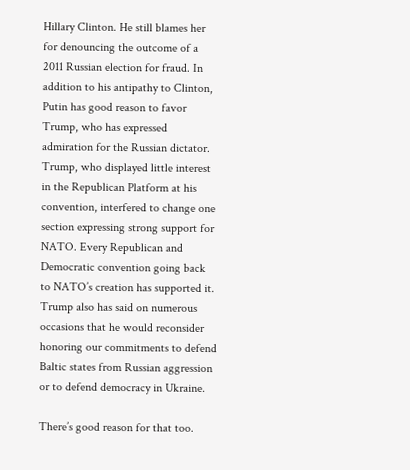Hillary Clinton. He still blames her for denouncing the outcome of a 2011 Russian election for fraud. In addition to his antipathy to Clinton, Putin has good reason to favor Trump, who has expressed admiration for the Russian dictator. Trump, who displayed little interest in the Republican Platform at his convention, interfered to change one section expressing strong support for NATO. Every Republican and Democratic convention going back to NATO’s creation has supported it. Trump also has said on numerous occasions that he would reconsider honoring our commitments to defend Baltic states from Russian aggression or to defend democracy in Ukraine.

There’s good reason for that too.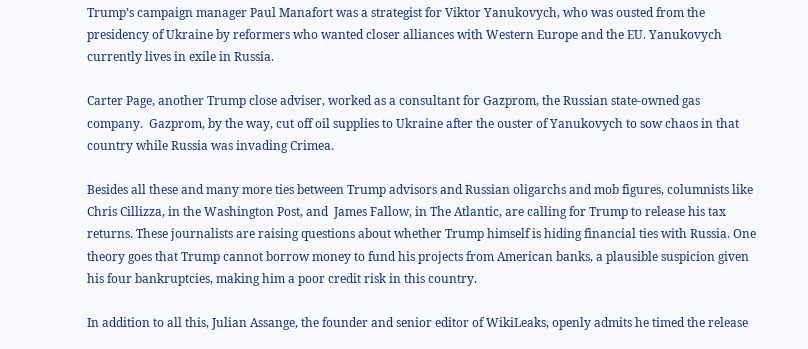Trump’s campaign manager Paul Manafort was a strategist for Viktor Yanukovych, who was ousted from the presidency of Ukraine by reformers who wanted closer alliances with Western Europe and the EU. Yanukovych currently lives in exile in Russia.

Carter Page, another Trump close adviser, worked as a consultant for Gazprom, the Russian state-owned gas company.  Gazprom, by the way, cut off oil supplies to Ukraine after the ouster of Yanukovych to sow chaos in that country while Russia was invading Crimea.

Besides all these and many more ties between Trump advisors and Russian oligarchs and mob figures, columnists like Chris Cillizza, in the Washington Post, and  James Fallow, in The Atlantic, are calling for Trump to release his tax returns. These journalists are raising questions about whether Trump himself is hiding financial ties with Russia. One theory goes that Trump cannot borrow money to fund his projects from American banks, a plausible suspicion given his four bankruptcies, making him a poor credit risk in this country.

In addition to all this, Julian Assange, the founder and senior editor of WikiLeaks, openly admits he timed the release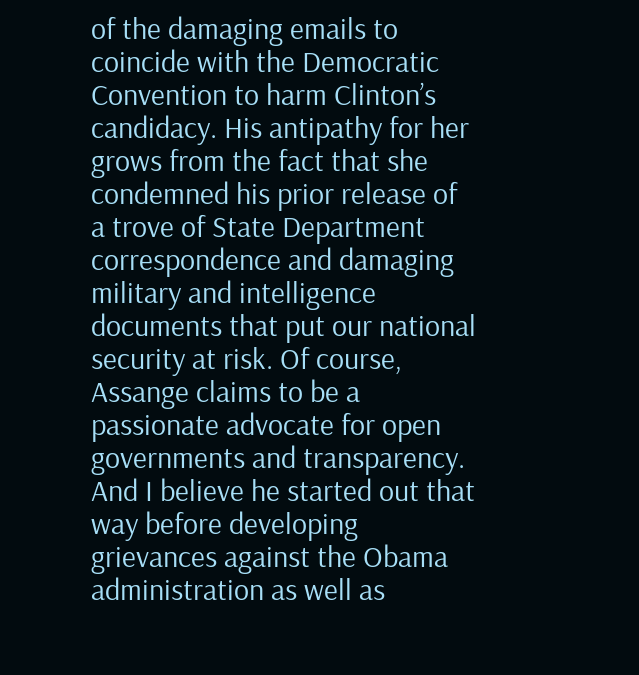of the damaging emails to coincide with the Democratic Convention to harm Clinton’s candidacy. His antipathy for her grows from the fact that she condemned his prior release of a trove of State Department correspondence and damaging military and intelligence documents that put our national security at risk. Of course, Assange claims to be a passionate advocate for open governments and transparency. And I believe he started out that way before developing grievances against the Obama administration as well as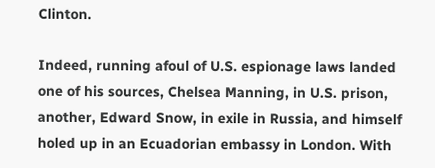Clinton.

Indeed, running afoul of U.S. espionage laws landed one of his sources, Chelsea Manning, in U.S. prison, another, Edward Snow, in exile in Russia, and himself holed up in an Ecuadorian embassy in London. With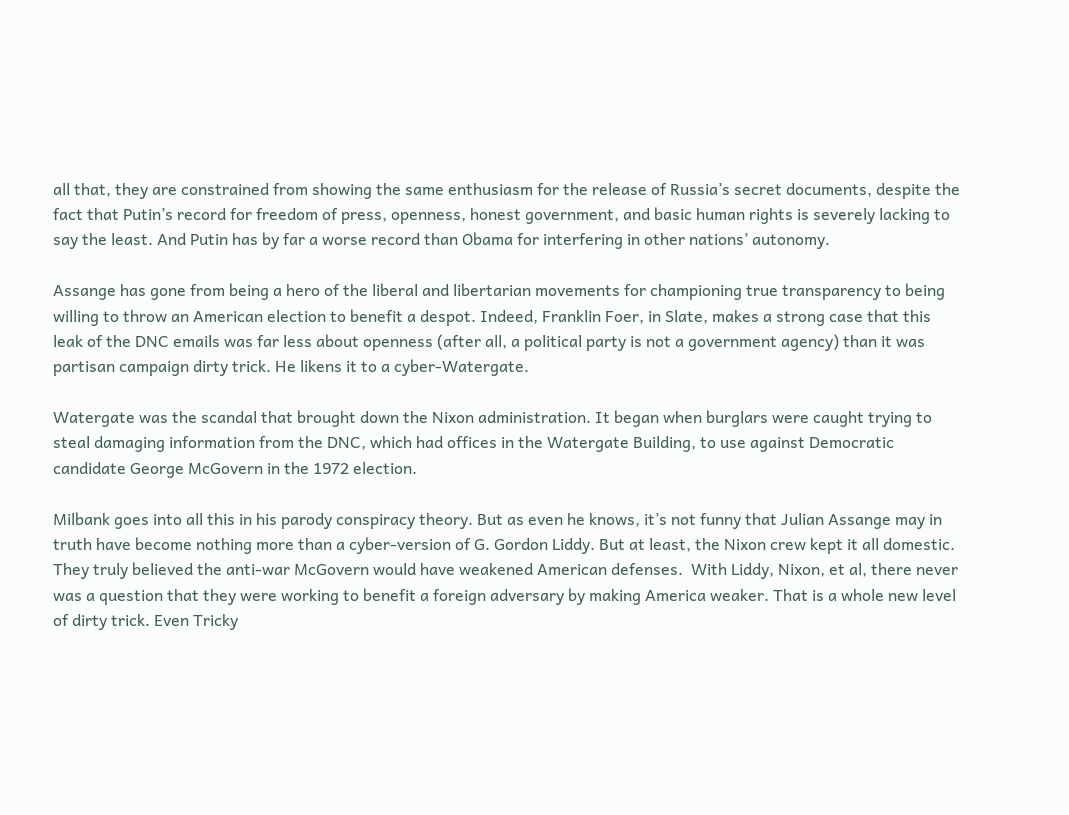all that, they are constrained from showing the same enthusiasm for the release of Russia’s secret documents, despite the fact that Putin’s record for freedom of press, openness, honest government, and basic human rights is severely lacking to say the least. And Putin has by far a worse record than Obama for interfering in other nations’ autonomy.

Assange has gone from being a hero of the liberal and libertarian movements for championing true transparency to being willing to throw an American election to benefit a despot. Indeed, Franklin Foer, in Slate, makes a strong case that this leak of the DNC emails was far less about openness (after all, a political party is not a government agency) than it was partisan campaign dirty trick. He likens it to a cyber-Watergate.

Watergate was the scandal that brought down the Nixon administration. It began when burglars were caught trying to steal damaging information from the DNC, which had offices in the Watergate Building, to use against Democratic candidate George McGovern in the 1972 election.

Milbank goes into all this in his parody conspiracy theory. But as even he knows, it’s not funny that Julian Assange may in truth have become nothing more than a cyber-version of G. Gordon Liddy. But at least, the Nixon crew kept it all domestic. They truly believed the anti-war McGovern would have weakened American defenses.  With Liddy, Nixon, et al, there never was a question that they were working to benefit a foreign adversary by making America weaker. That is a whole new level of dirty trick. Even Tricky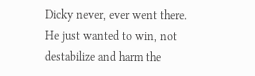Dicky never, ever went there. He just wanted to win, not destabilize and harm the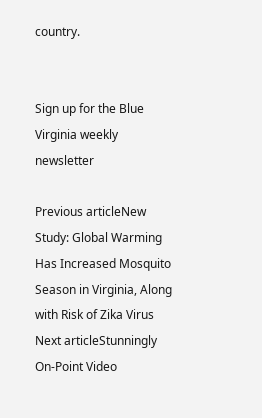country.


Sign up for the Blue Virginia weekly newsletter

Previous articleNew Study: Global Warming Has Increased Mosquito Season in Virginia, Along with Risk of Zika Virus
Next articleStunningly On-Point Video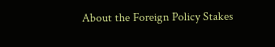About the Foreign Policy Stakes